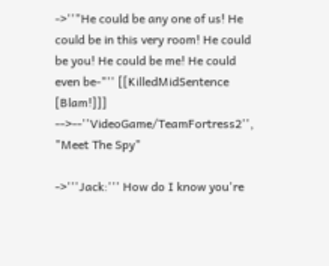->''"He could be any one of us! He could be in this very room! He could be you! He could be me! He could even be-"'' [[KilledMidSentence [Blam!]]]
-->--''VideoGame/TeamFortress2'', "Meet The Spy"

->'''Jack:''' How do I know you're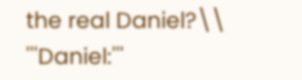the real Daniel?\\
'''Daniel:'''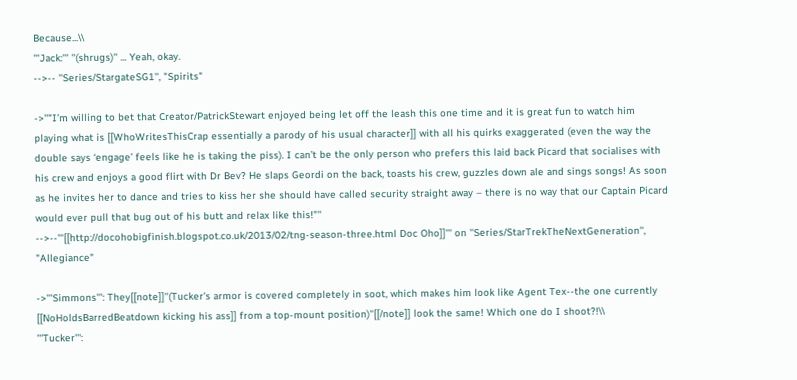Because...\\
'''Jack:''' ''(shrugs)'' ... Yeah, okay.
-->-- ''Series/StargateSG1'', "Spirits"

->''"I’m willing to bet that Creator/PatrickStewart enjoyed being let off the leash this one time and it is great fun to watch him playing what is [[WhoWritesThisCrap essentially a parody of his usual character]] with all his quirks exaggerated (even the way the double says ‘engage’ feels like he is taking the piss). I can’t be the only person who prefers this laid back Picard that socialises with his crew and enjoys a good flirt with Dr Bev? He slaps Geordi on the back, toasts his crew, guzzles down ale and sings songs! As soon as he invites her to dance and tries to kiss her she should have called security straight away – there is no way that our Captain Picard would ever pull that bug out of his butt and relax like this!"''
-->--'''[[http://docohobigfinish.blogspot.co.uk/2013/02/tng-season-three.html Doc Oho]]''' on ''Series/StarTrekTheNextGeneration'', "Allegiance"

->'''Simmons''': They[[note]]''(Tucker's armor is covered completely in soot, which makes him look like Agent Tex--the one currently [[NoHoldsBarredBeatdown kicking his ass]] from a top-mount position)''[[/note]] look the same! Which one do I shoot?!\\
'''Tucker''':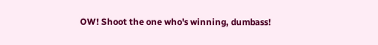OW! Shoot the one who's winning, dumbass!